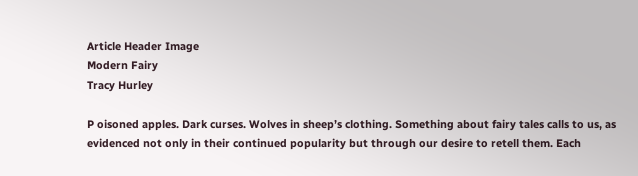Article Header Image
Modern Fairy
Tracy Hurley

P oisoned apples. Dark curses. Wolves in sheep’s clothing. Something about fairy tales calls to us, as evidenced not only in their continued popularity but through our desire to retell them. Each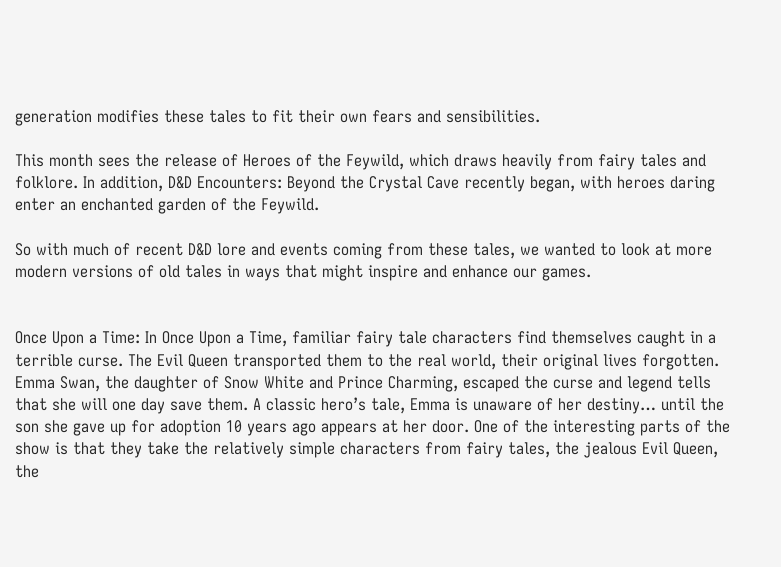generation modifies these tales to fit their own fears and sensibilities.

This month sees the release of Heroes of the Feywild, which draws heavily from fairy tales and folklore. In addition, D&D Encounters: Beyond the Crystal Cave recently began, with heroes daring enter an enchanted garden of the Feywild.

So with much of recent D&D lore and events coming from these tales, we wanted to look at more modern versions of old tales in ways that might inspire and enhance our games.


Once Upon a Time: In Once Upon a Time, familiar fairy tale characters find themselves caught in a terrible curse. The Evil Queen transported them to the real world, their original lives forgotten. Emma Swan, the daughter of Snow White and Prince Charming, escaped the curse and legend tells that she will one day save them. A classic hero’s tale, Emma is unaware of her destiny… until the son she gave up for adoption 10 years ago appears at her door. One of the interesting parts of the show is that they take the relatively simple characters from fairy tales, the jealous Evil Queen, the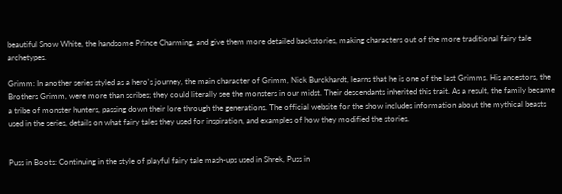beautiful Snow White, the handsome Prince Charming, and give them more detailed backstories, making characters out of the more traditional fairy tale archetypes.

Grimm: In another series styled as a hero's journey, the main character of Grimm, Nick Burckhardt, learns that he is one of the last Grimms. His ancestors, the Brothers Grimm, were more than scribes; they could literally see the monsters in our midst. Their descendants inherited this trait. As a result, the family became a tribe of monster hunters, passing down their lore through the generations. The official website for the show includes information about the mythical beasts used in the series, details on what fairy tales they used for inspiration, and examples of how they modified the stories.


Puss in Boots: Continuing in the style of playful fairy tale mash-ups used in Shrek, Puss in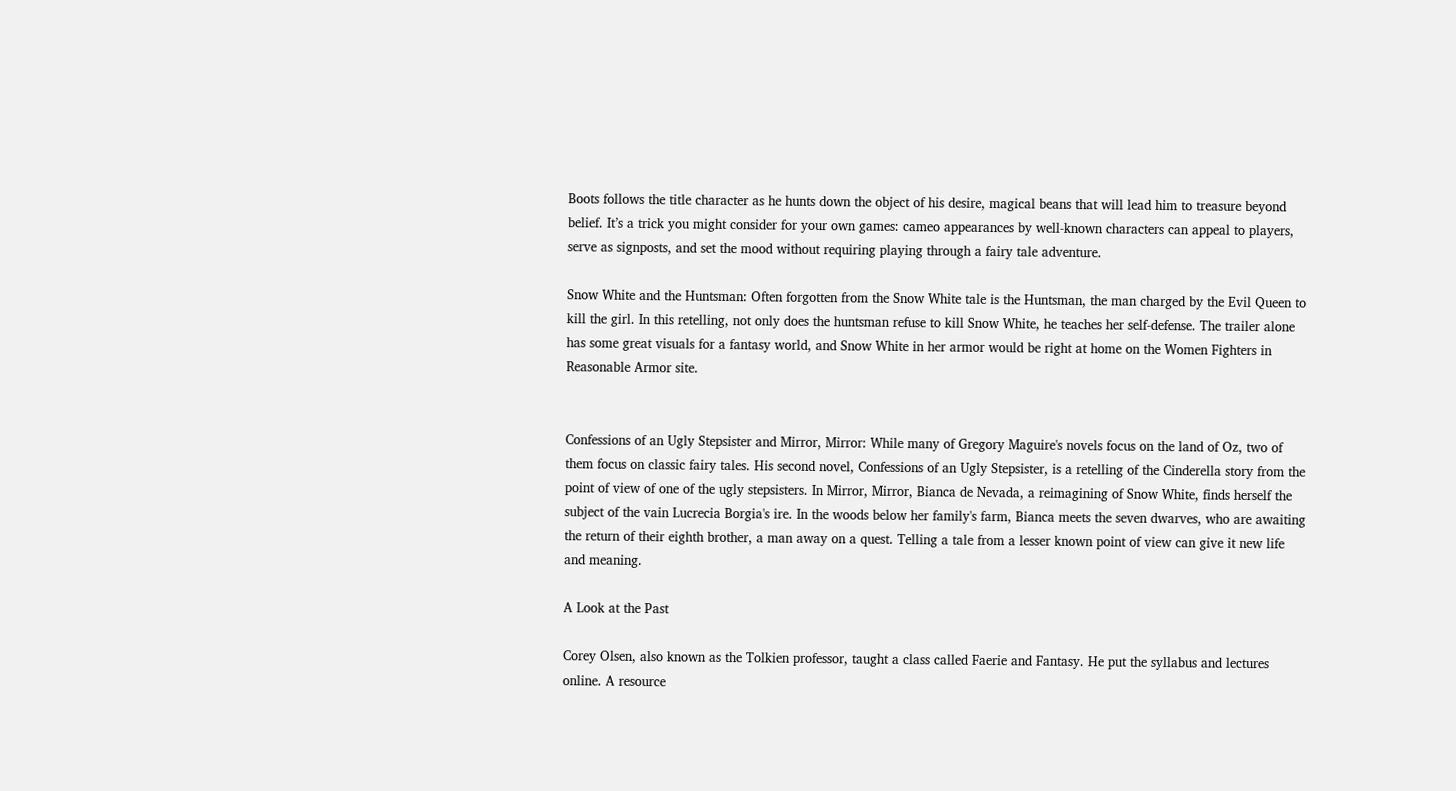Boots follows the title character as he hunts down the object of his desire, magical beans that will lead him to treasure beyond belief. It’s a trick you might consider for your own games: cameo appearances by well-known characters can appeal to players, serve as signposts, and set the mood without requiring playing through a fairy tale adventure.

Snow White and the Huntsman: Often forgotten from the Snow White tale is the Huntsman, the man charged by the Evil Queen to kill the girl. In this retelling, not only does the huntsman refuse to kill Snow White, he teaches her self-defense. The trailer alone has some great visuals for a fantasy world, and Snow White in her armor would be right at home on the Women Fighters in Reasonable Armor site.


Confessions of an Ugly Stepsister and Mirror, Mirror: While many of Gregory Maguire's novels focus on the land of Oz, two of them focus on classic fairy tales. His second novel, Confessions of an Ugly Stepsister, is a retelling of the Cinderella story from the point of view of one of the ugly stepsisters. In Mirror, Mirror, Bianca de Nevada, a reimagining of Snow White, finds herself the subject of the vain Lucrecia Borgia's ire. In the woods below her family's farm, Bianca meets the seven dwarves, who are awaiting the return of their eighth brother, a man away on a quest. Telling a tale from a lesser known point of view can give it new life and meaning.

A Look at the Past

Corey Olsen, also known as the Tolkien professor, taught a class called Faerie and Fantasy. He put the syllabus and lectures online. A resource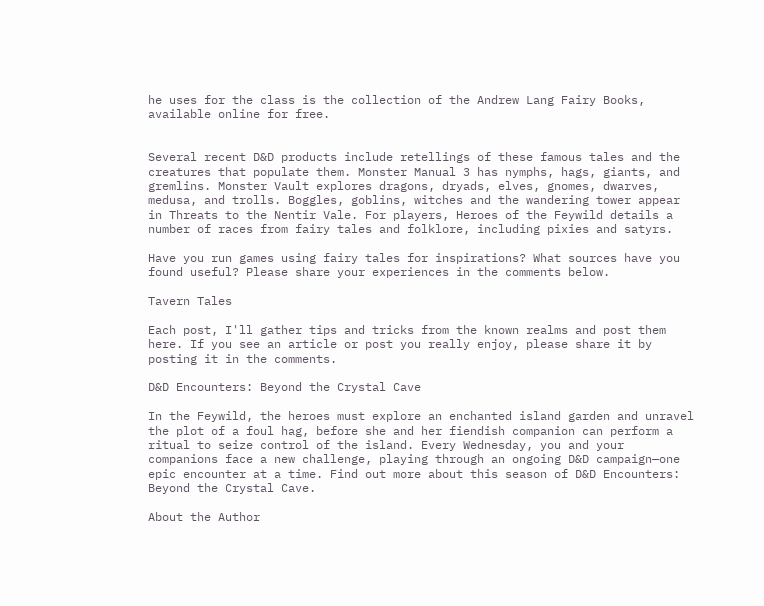he uses for the class is the collection of the Andrew Lang Fairy Books, available online for free.


Several recent D&D products include retellings of these famous tales and the creatures that populate them. Monster Manual 3 has nymphs, hags, giants, and gremlins. Monster Vault explores dragons, dryads, elves, gnomes, dwarves, medusa, and trolls. Boggles, goblins, witches and the wandering tower appear in Threats to the Nentir Vale. For players, Heroes of the Feywild details a number of races from fairy tales and folklore, including pixies and satyrs.

Have you run games using fairy tales for inspirations? What sources have you found useful? Please share your experiences in the comments below.

Tavern Tales

Each post, I'll gather tips and tricks from the known realms and post them here. If you see an article or post you really enjoy, please share it by posting it in the comments.

D&D Encounters: Beyond the Crystal Cave

In the Feywild, the heroes must explore an enchanted island garden and unravel the plot of a foul hag, before she and her fiendish companion can perform a ritual to seize control of the island. Every Wednesday, you and your companions face a new challenge, playing through an ongoing D&D campaign—one epic encounter at a time. Find out more about this season of D&D Encounters: Beyond the Crystal Cave.

About the Author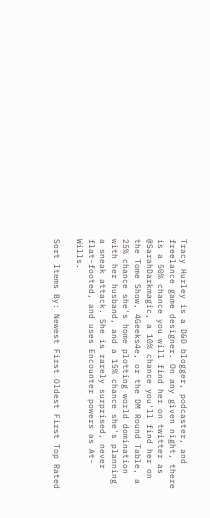Tracy Hurley is a D&D blogger, podcaster, and freelance game designer. On any given night, there is a 50% chance you will find her on twitter as @SarahDarkmagic, a 10% chance you'll find her on the Tome Show, 4Geeks4e, or the DM Round Table, a 25% chance she's home plotting world domination with her husband, and a 15% chance she's planning a sneak attack. She is rarely surprised, never flat-footed, and uses Encounter powers as At-Wills.

Sort Items By: Newest First Oldest First Top Rated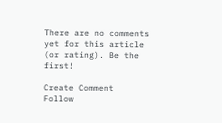There are no comments yet for this article (or rating). Be the first!

Create Comment
Follow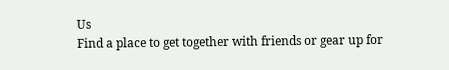Us
Find a place to get together with friends or gear up for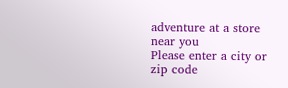adventure at a store near you
Please enter a city or zip code